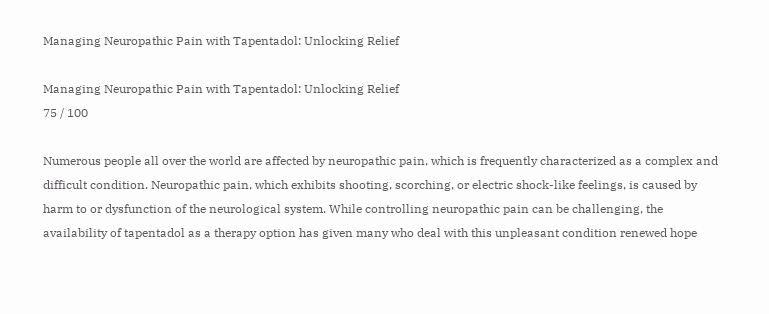Managing Neuropathic Pain with Tapentadol: Unlocking Relief

Managing Neuropathic Pain with Tapentadol: Unlocking Relief
75 / 100

Numerous people all over the world are affected by neuropathic pain, which is frequently characterized as a complex and difficult condition. Neuropathic pain, which exhibits shooting, scorching, or electric shock-like feelings, is caused by harm to or dysfunction of the neurological system. While controlling neuropathic pain can be challenging, the availability of tapentadol as a therapy option has given many who deal with this unpleasant condition renewed hope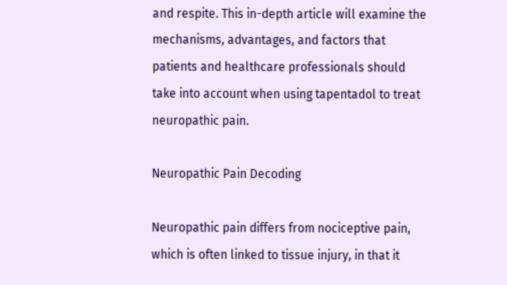and respite. This in-depth article will examine the mechanisms, advantages, and factors that patients and healthcare professionals should take into account when using tapentadol to treat neuropathic pain.

Neuropathic Pain Decoding

Neuropathic pain differs from nociceptive pain, which is often linked to tissue injury, in that it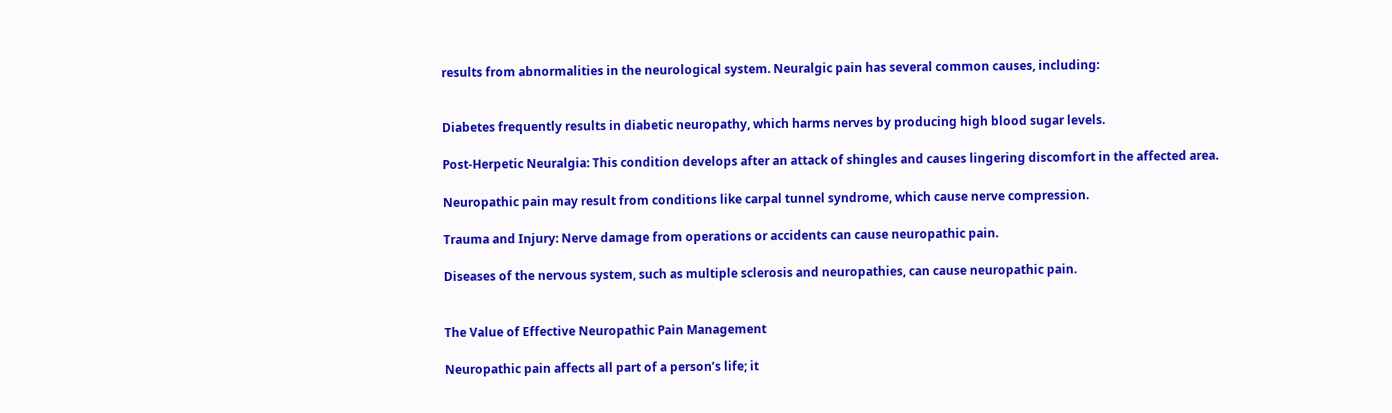results from abnormalities in the neurological system. Neuralgic pain has several common causes, including:


Diabetes frequently results in diabetic neuropathy, which harms nerves by producing high blood sugar levels.

Post-Herpetic Neuralgia: This condition develops after an attack of shingles and causes lingering discomfort in the affected area.

Neuropathic pain may result from conditions like carpal tunnel syndrome, which cause nerve compression.

Trauma and Injury: Nerve damage from operations or accidents can cause neuropathic pain.

Diseases of the nervous system, such as multiple sclerosis and neuropathies, can cause neuropathic pain.


The Value of Effective Neuropathic Pain Management

Neuropathic pain affects all part of a person’s life; it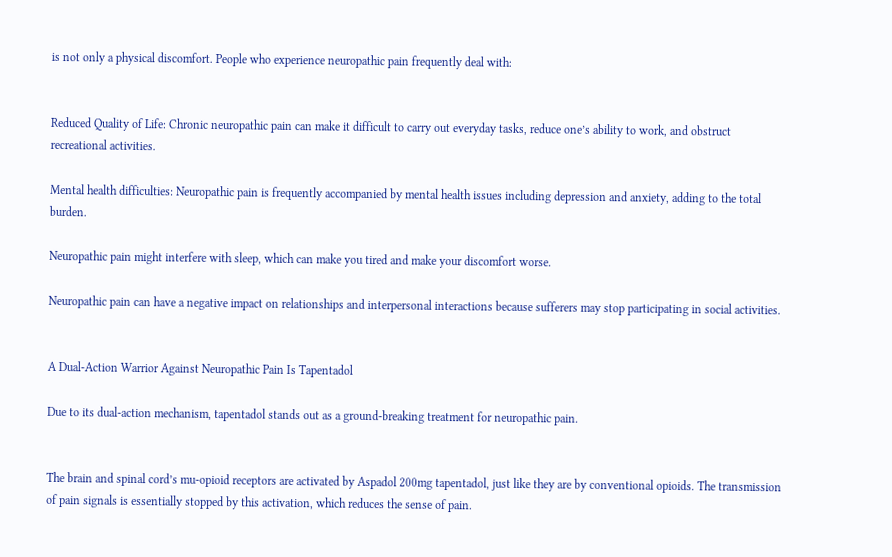is not only a physical discomfort. People who experience neuropathic pain frequently deal with:


Reduced Quality of Life: Chronic neuropathic pain can make it difficult to carry out everyday tasks, reduce one’s ability to work, and obstruct recreational activities.

Mental health difficulties: Neuropathic pain is frequently accompanied by mental health issues including depression and anxiety, adding to the total burden.

Neuropathic pain might interfere with sleep, which can make you tired and make your discomfort worse.

Neuropathic pain can have a negative impact on relationships and interpersonal interactions because sufferers may stop participating in social activities.


A Dual-Action Warrior Against Neuropathic Pain Is Tapentadol

Due to its dual-action mechanism, tapentadol stands out as a ground-breaking treatment for neuropathic pain.


The brain and spinal cord’s mu-opioid receptors are activated by Aspadol 200mg tapentadol, just like they are by conventional opioids. The transmission of pain signals is essentially stopped by this activation, which reduces the sense of pain.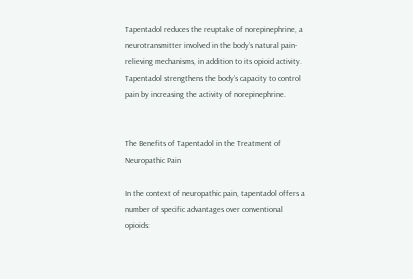Tapentadol reduces the reuptake of norepinephrine, a neurotransmitter involved in the body’s natural pain-relieving mechanisms, in addition to its opioid activity. Tapentadol strengthens the body’s capacity to control pain by increasing the activity of norepinephrine.


The Benefits of Tapentadol in the Treatment of Neuropathic Pain

In the context of neuropathic pain, tapentadol offers a number of specific advantages over conventional opioids: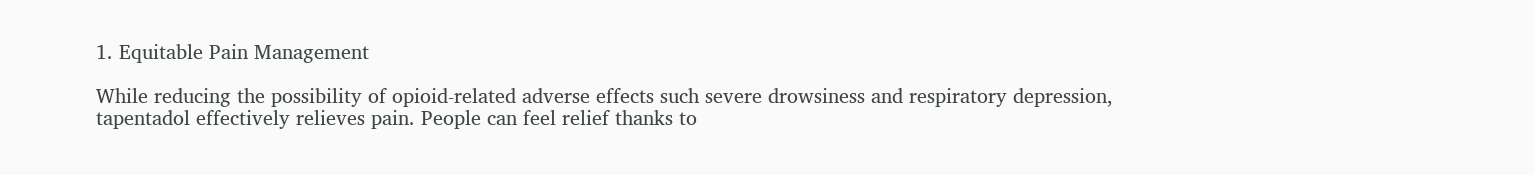1. Equitable Pain Management

While reducing the possibility of opioid-related adverse effects such severe drowsiness and respiratory depression, tapentadol effectively relieves pain. People can feel relief thanks to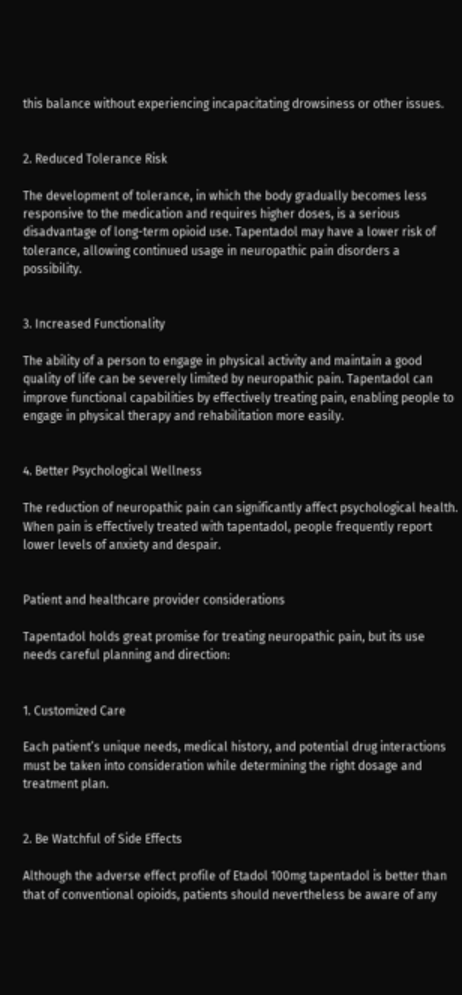this balance without experiencing incapacitating drowsiness or other issues.


2. Reduced Tolerance Risk

The development of tolerance, in which the body gradually becomes less responsive to the medication and requires higher doses, is a serious disadvantage of long-term opioid use. Tapentadol may have a lower risk of tolerance, allowing continued usage in neuropathic pain disorders a possibility.


3. Increased Functionality

The ability of a person to engage in physical activity and maintain a good quality of life can be severely limited by neuropathic pain. Tapentadol can improve functional capabilities by effectively treating pain, enabling people to engage in physical therapy and rehabilitation more easily.


4. Better Psychological Wellness

The reduction of neuropathic pain can significantly affect psychological health. When pain is effectively treated with tapentadol, people frequently report lower levels of anxiety and despair.


Patient and healthcare provider considerations

Tapentadol holds great promise for treating neuropathic pain, but its use needs careful planning and direction:


1. Customized Care

Each patient’s unique needs, medical history, and potential drug interactions must be taken into consideration while determining the right dosage and treatment plan.


2. Be Watchful of Side Effects

Although the adverse effect profile of Etadol 100mg tapentadol is better than that of conventional opioids, patients should nevertheless be aware of any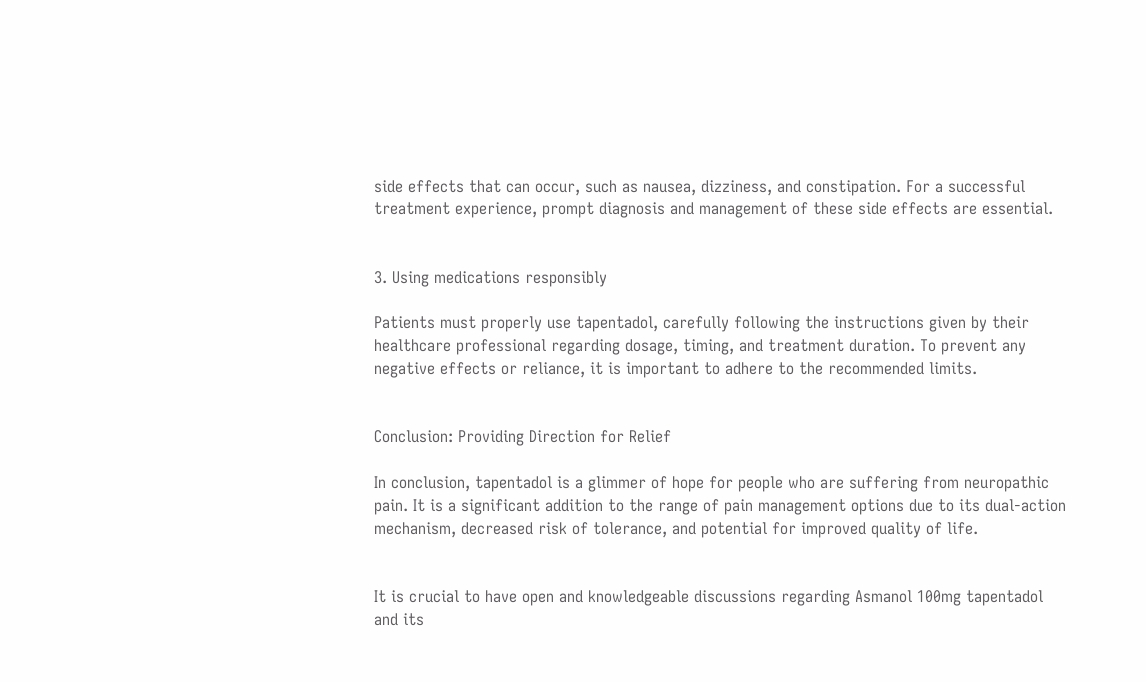side effects that can occur, such as nausea, dizziness, and constipation. For a successful treatment experience, prompt diagnosis and management of these side effects are essential.


3. Using medications responsibly

Patients must properly use tapentadol, carefully following the instructions given by their healthcare professional regarding dosage, timing, and treatment duration. To prevent any negative effects or reliance, it is important to adhere to the recommended limits.


Conclusion: Providing Direction for Relief

In conclusion, tapentadol is a glimmer of hope for people who are suffering from neuropathic pain. It is a significant addition to the range of pain management options due to its dual-action mechanism, decreased risk of tolerance, and potential for improved quality of life.


It is crucial to have open and knowledgeable discussions regarding Asmanol 100mg tapentadol and its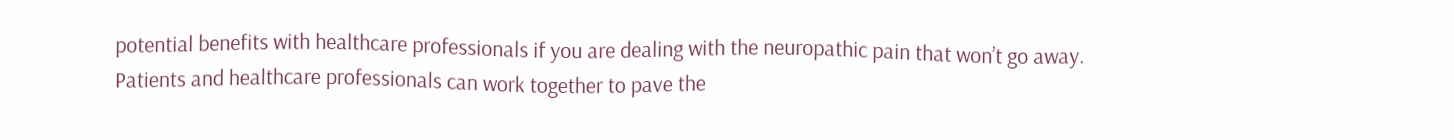potential benefits with healthcare professionals if you are dealing with the neuropathic pain that won’t go away. Patients and healthcare professionals can work together to pave the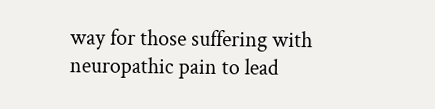way for those suffering with neuropathic pain to lead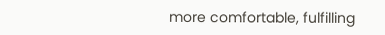more comfortable, fulfilling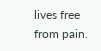lives free from pain.